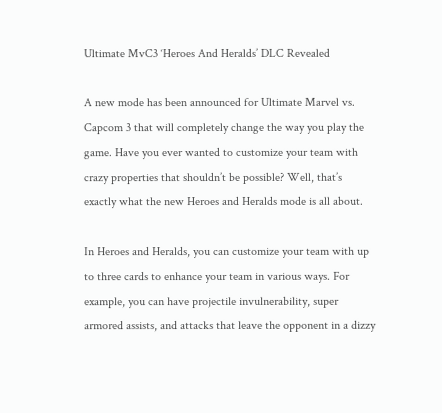Ultimate MvC3 ‘Heroes And Heralds’ DLC Revealed

A new mode has been announced for Ultimate Marvel vs. Capcom 3 that will completely change the way you play the game. Have you ever wanted to customize your team with crazy properties that shouldn’t be possible? Well, that’s exactly what the new Heroes and Heralds mode is all about.

In Heroes and Heralds, you can customize your team with up to three cards to enhance your team in various ways. For example, you can have projectile invulnerability, super armored assists, and attacks that leave the opponent in a dizzy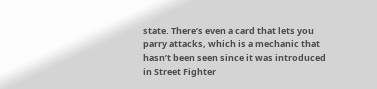state. There’s even a card that lets you parry attacks, which is a mechanic that hasn’t been seen since it was introduced in Street Fighter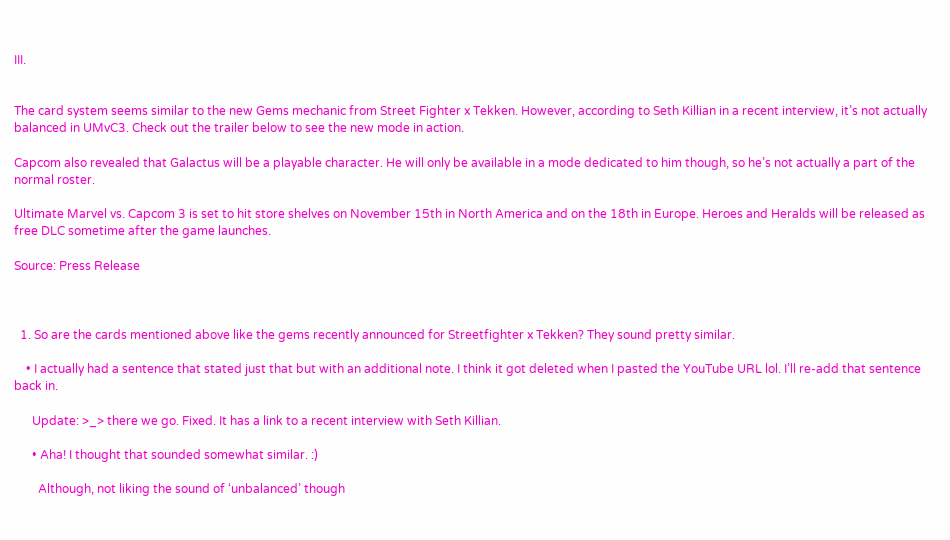III.


The card system seems similar to the new Gems mechanic from Street Fighter x Tekken. However, according to Seth Killian in a recent interview, it’s not actually balanced in UMvC3. Check out the trailer below to see the new mode in action.

Capcom also revealed that Galactus will be a playable character. He will only be available in a mode dedicated to him though, so he’s not actually a part of the normal roster.

Ultimate Marvel vs. Capcom 3 is set to hit store shelves on November 15th in North America and on the 18th in Europe. Heroes and Heralds will be released as free DLC sometime after the game launches.

Source: Press Release



  1. So are the cards mentioned above like the gems recently announced for Streetfighter x Tekken? They sound pretty similar.

    • I actually had a sentence that stated just that but with an additional note. I think it got deleted when I pasted the YouTube URL lol. I’ll re-add that sentence back in.

      Update: >_> there we go. Fixed. It has a link to a recent interview with Seth Killian.

      • Aha! I thought that sounded somewhat similar. :)

        Although, not liking the sound of ‘unbalanced’ though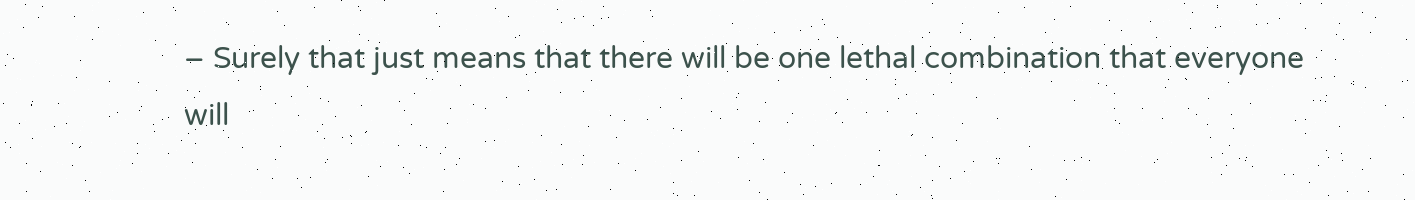– Surely that just means that there will be one lethal combination that everyone will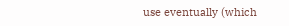use eventually (which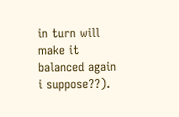in turn will make it balanced again i suppose??).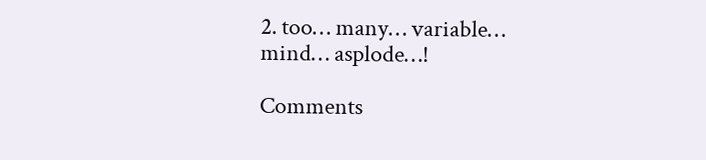2. too… many… variable… mind… asplode…!

Comments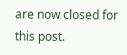are now closed for this post.